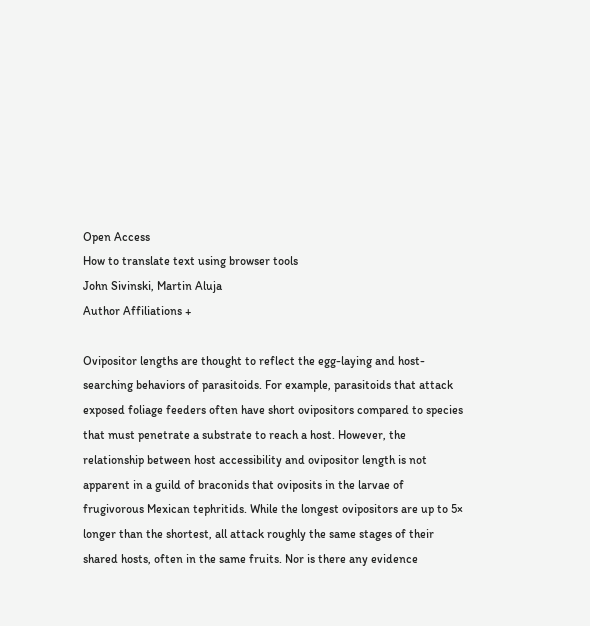Open Access
How to translate text using browser tools
John Sivinski, Martin Aluja
Author Affiliations +

Ovipositor lengths are thought to reflect the egg-laying and host-searching behaviors of parasitoids. For example, parasitoids that attack exposed foliage feeders often have short ovipositors compared to species that must penetrate a substrate to reach a host. However, the relationship between host accessibility and ovipositor length is not apparent in a guild of braconids that oviposits in the larvae of frugivorous Mexican tephritids. While the longest ovipositors are up to 5× longer than the shortest, all attack roughly the same stages of their shared hosts, often in the same fruits. Nor is there any evidence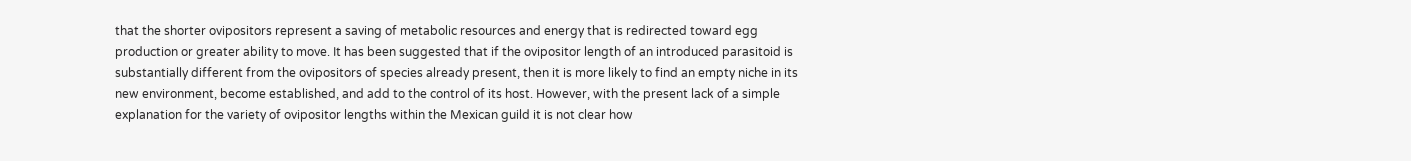that the shorter ovipositors represent a saving of metabolic resources and energy that is redirected toward egg production or greater ability to move. It has been suggested that if the ovipositor length of an introduced parasitoid is substantially different from the ovipositors of species already present, then it is more likely to find an empty niche in its new environment, become established, and add to the control of its host. However, with the present lack of a simple explanation for the variety of ovipositor lengths within the Mexican guild it is not clear how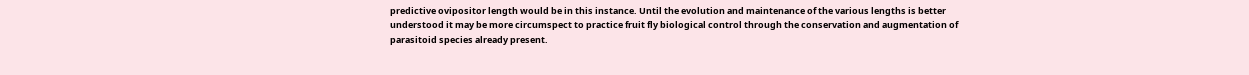predictive ovipositor length would be in this instance. Until the evolution and maintenance of the various lengths is better understood it may be more circumspect to practice fruit fly biological control through the conservation and augmentation of parasitoid species already present.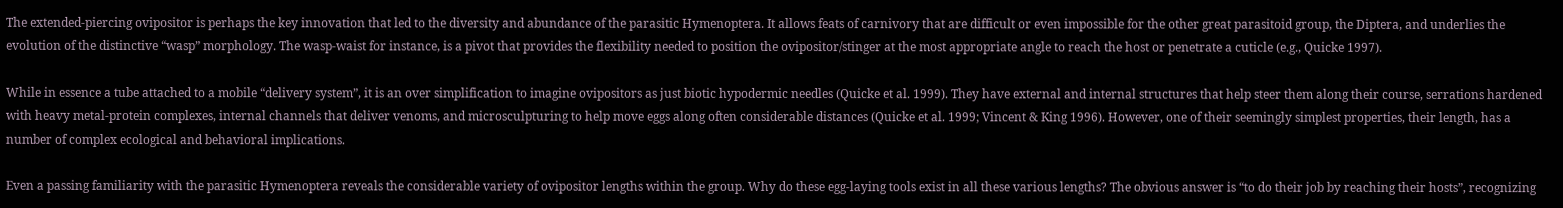The extended-piercing ovipositor is perhaps the key innovation that led to the diversity and abundance of the parasitic Hymenoptera. It allows feats of carnivory that are difficult or even impossible for the other great parasitoid group, the Diptera, and underlies the evolution of the distinctive “wasp” morphology. The wasp-waist for instance, is a pivot that provides the flexibility needed to position the ovipositor/stinger at the most appropriate angle to reach the host or penetrate a cuticle (e.g., Quicke 1997).

While in essence a tube attached to a mobile “delivery system”, it is an over simplification to imagine ovipositors as just biotic hypodermic needles (Quicke et al. 1999). They have external and internal structures that help steer them along their course, serrations hardened with heavy metal-protein complexes, internal channels that deliver venoms, and microsculpturing to help move eggs along often considerable distances (Quicke et al. 1999; Vincent & King 1996). However, one of their seemingly simplest properties, their length, has a number of complex ecological and behavioral implications.

Even a passing familiarity with the parasitic Hymenoptera reveals the considerable variety of ovipositor lengths within the group. Why do these egg-laying tools exist in all these various lengths? The obvious answer is “to do their job by reaching their hosts”, recognizing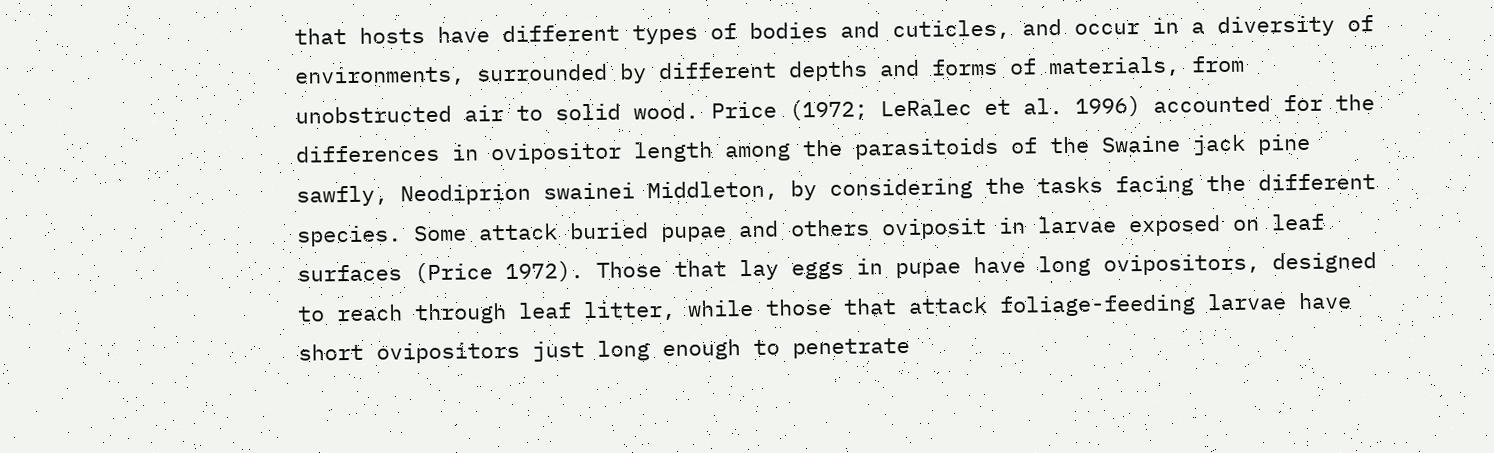that hosts have different types of bodies and cuticles, and occur in a diversity of environments, surrounded by different depths and forms of materials, from unobstructed air to solid wood. Price (1972; LeRalec et al. 1996) accounted for the differences in ovipositor length among the parasitoids of the Swaine jack pine sawfly, Neodiprion swainei Middleton, by considering the tasks facing the different species. Some attack buried pupae and others oviposit in larvae exposed on leaf surfaces (Price 1972). Those that lay eggs in pupae have long ovipositors, designed to reach through leaf litter, while those that attack foliage-feeding larvae have short ovipositors just long enough to penetrate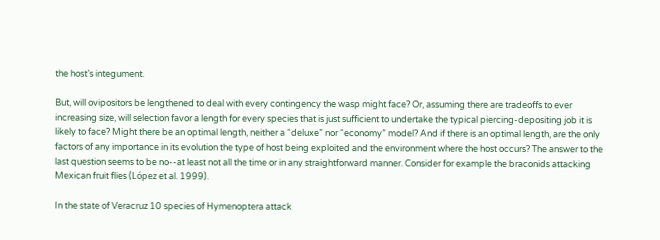the host’s integument.

But, will ovipositors be lengthened to deal with every contingency the wasp might face? Or, assuming there are tradeoffs to ever increasing size, will selection favor a length for every species that is just sufficient to undertake the typical piercing-depositing job it is likely to face? Might there be an optimal length, neither a “deluxe” nor “economy” model? And if there is an optimal length, are the only factors of any importance in its evolution the type of host being exploited and the environment where the host occurs? The answer to the last question seems to be no--at least not all the time or in any straightforward manner. Consider for example the braconids attacking Mexican fruit flies (López et al. 1999).

In the state of Veracruz 10 species of Hymenoptera attack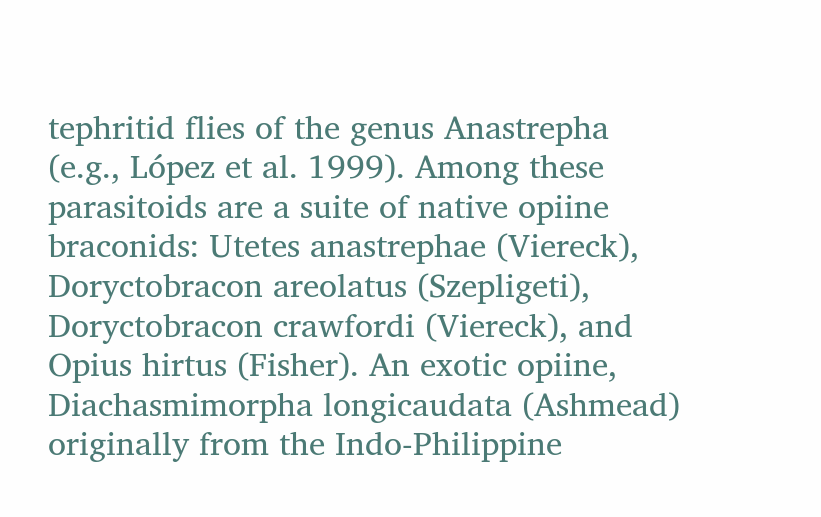tephritid flies of the genus Anastrepha (e.g., López et al. 1999). Among these parasitoids are a suite of native opiine braconids: Utetes anastrephae (Viereck), Doryctobracon areolatus (Szepligeti), Doryctobracon crawfordi (Viereck), and Opius hirtus (Fisher). An exotic opiine, Diachasmimorpha longicaudata (Ashmead) originally from the Indo-Philippine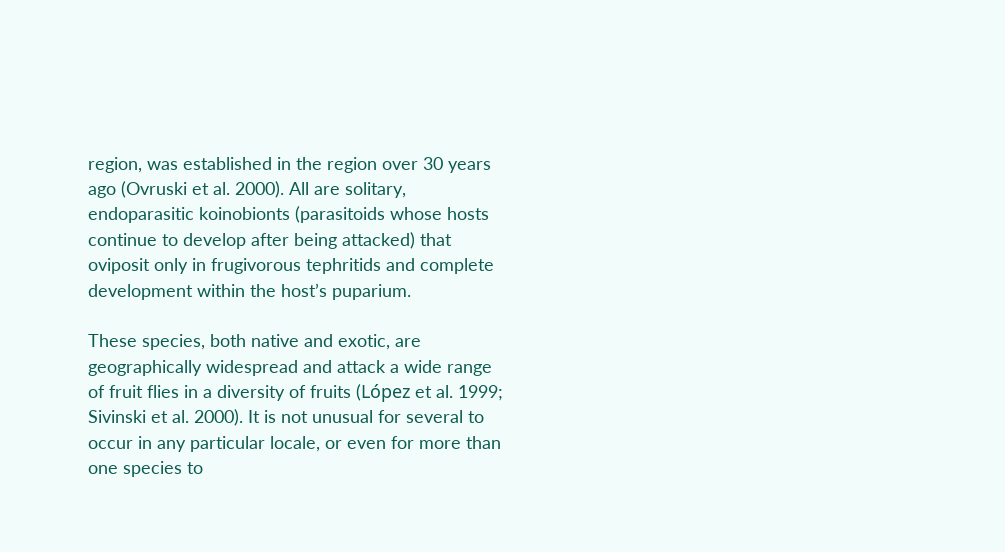region, was established in the region over 30 years ago (Ovruski et al. 2000). All are solitary, endoparasitic koinobionts (parasitoids whose hosts continue to develop after being attacked) that oviposit only in frugivorous tephritids and complete development within the host’s puparium.

These species, both native and exotic, are geographically widespread and attack a wide range of fruit flies in a diversity of fruits (López et al. 1999; Sivinski et al. 2000). It is not unusual for several to occur in any particular locale, or even for more than one species to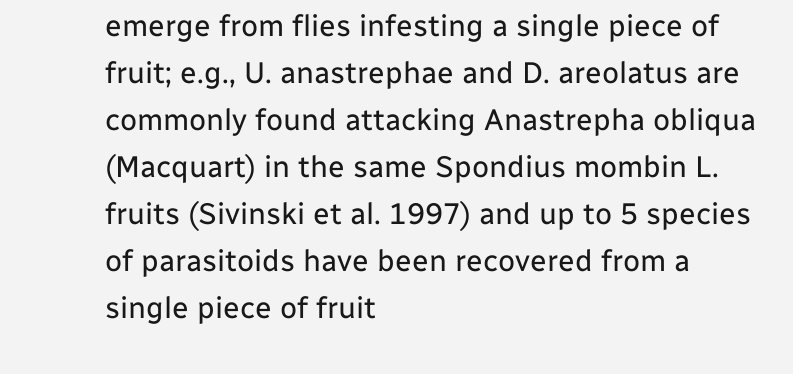emerge from flies infesting a single piece of fruit; e.g., U. anastrephae and D. areolatus are commonly found attacking Anastrepha obliqua (Macquart) in the same Spondius mombin L. fruits (Sivinski et al. 1997) and up to 5 species of parasitoids have been recovered from a single piece of fruit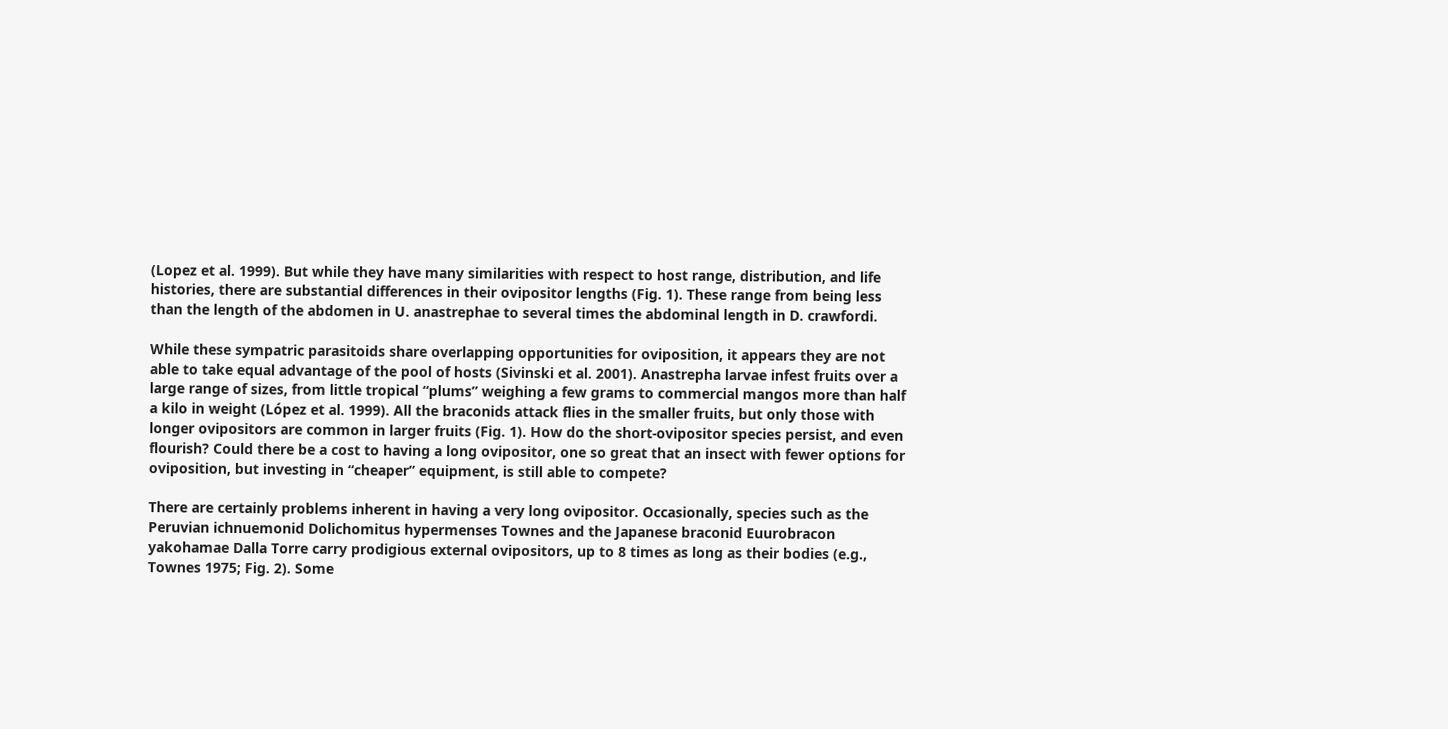(Lopez et al. 1999). But while they have many similarities with respect to host range, distribution, and life histories, there are substantial differences in their ovipositor lengths (Fig. 1). These range from being less than the length of the abdomen in U. anastrephae to several times the abdominal length in D. crawfordi.

While these sympatric parasitoids share overlapping opportunities for oviposition, it appears they are not able to take equal advantage of the pool of hosts (Sivinski et al. 2001). Anastrepha larvae infest fruits over a large range of sizes, from little tropical “plums” weighing a few grams to commercial mangos more than half a kilo in weight (López et al. 1999). All the braconids attack flies in the smaller fruits, but only those with longer ovipositors are common in larger fruits (Fig. 1). How do the short-ovipositor species persist, and even flourish? Could there be a cost to having a long ovipositor, one so great that an insect with fewer options for oviposition, but investing in “cheaper” equipment, is still able to compete?

There are certainly problems inherent in having a very long ovipositor. Occasionally, species such as the Peruvian ichnuemonid Dolichomitus hypermenses Townes and the Japanese braconid Euurobracon yakohamae Dalla Torre carry prodigious external ovipositors, up to 8 times as long as their bodies (e.g., Townes 1975; Fig. 2). Some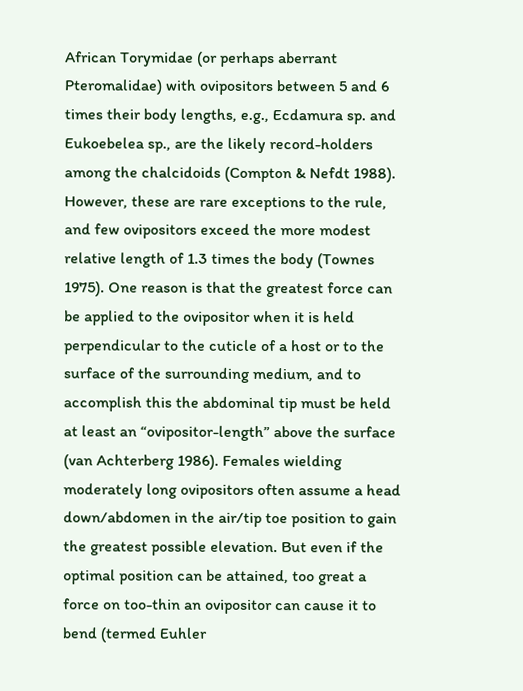African Torymidae (or perhaps aberrant Pteromalidae) with ovipositors between 5 and 6 times their body lengths, e.g., Ecdamura sp. and Eukoebelea sp., are the likely record-holders among the chalcidoids (Compton & Nefdt 1988). However, these are rare exceptions to the rule, and few ovipositors exceed the more modest relative length of 1.3 times the body (Townes 1975). One reason is that the greatest force can be applied to the ovipositor when it is held perpendicular to the cuticle of a host or to the surface of the surrounding medium, and to accomplish this the abdominal tip must be held at least an “ovipositor-length” above the surface (van Achterberg 1986). Females wielding moderately long ovipositors often assume a head down/abdomen in the air/tip toe position to gain the greatest possible elevation. But even if the optimal position can be attained, too great a force on too-thin an ovipositor can cause it to bend (termed Euhler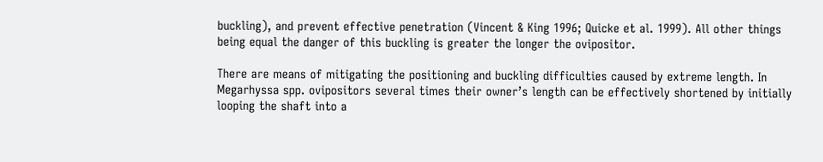buckling), and prevent effective penetration (Vincent & King 1996; Quicke et al. 1999). All other things being equal the danger of this buckling is greater the longer the ovipositor.

There are means of mitigating the positioning and buckling difficulties caused by extreme length. In Megarhyssa spp. ovipositors several times their owner’s length can be effectively shortened by initially looping the shaft into a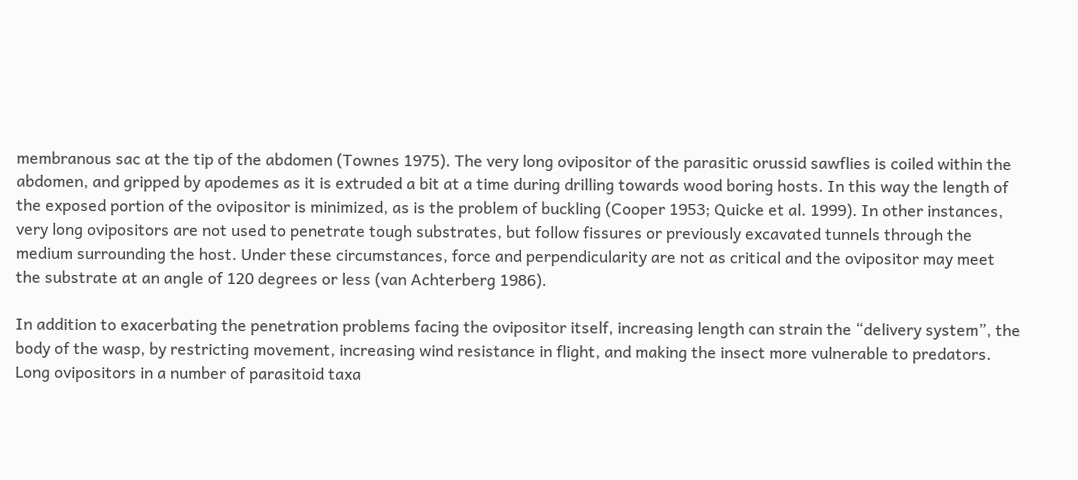membranous sac at the tip of the abdomen (Townes 1975). The very long ovipositor of the parasitic orussid sawflies is coiled within the abdomen, and gripped by apodemes as it is extruded a bit at a time during drilling towards wood boring hosts. In this way the length of the exposed portion of the ovipositor is minimized, as is the problem of buckling (Cooper 1953; Quicke et al. 1999). In other instances, very long ovipositors are not used to penetrate tough substrates, but follow fissures or previously excavated tunnels through the medium surrounding the host. Under these circumstances, force and perpendicularity are not as critical and the ovipositor may meet the substrate at an angle of 120 degrees or less (van Achterberg 1986).

In addition to exacerbating the penetration problems facing the ovipositor itself, increasing length can strain the “delivery system”, the body of the wasp, by restricting movement, increasing wind resistance in flight, and making the insect more vulnerable to predators. Long ovipositors in a number of parasitoid taxa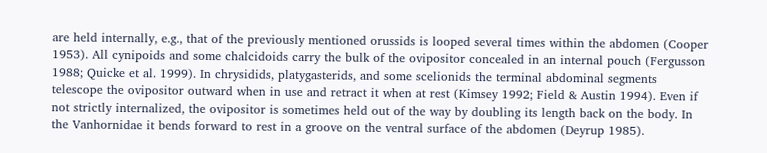are held internally, e.g., that of the previously mentioned orussids is looped several times within the abdomen (Cooper 1953). All cynipoids and some chalcidoids carry the bulk of the ovipositor concealed in an internal pouch (Fergusson 1988; Quicke et al. 1999). In chrysidids, platygasterids, and some scelionids the terminal abdominal segments telescope the ovipositor outward when in use and retract it when at rest (Kimsey 1992; Field & Austin 1994). Even if not strictly internalized, the ovipositor is sometimes held out of the way by doubling its length back on the body. In the Vanhornidae it bends forward to rest in a groove on the ventral surface of the abdomen (Deyrup 1985).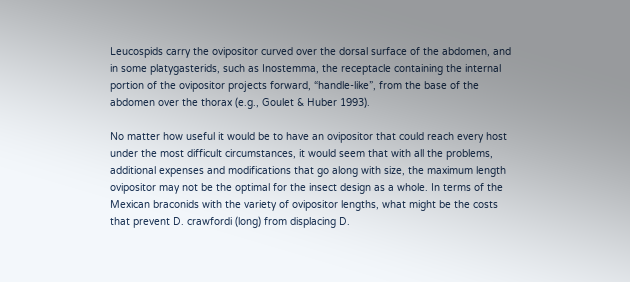Leucospids carry the ovipositor curved over the dorsal surface of the abdomen, and in some platygasterids, such as Inostemma, the receptacle containing the internal portion of the ovipositor projects forward, “handle-like”, from the base of the abdomen over the thorax (e.g., Goulet & Huber 1993).

No matter how useful it would be to have an ovipositor that could reach every host under the most difficult circumstances, it would seem that with all the problems, additional expenses and modifications that go along with size, the maximum length ovipositor may not be the optimal for the insect design as a whole. In terms of the Mexican braconids with the variety of ovipositor lengths, what might be the costs that prevent D. crawfordi (long) from displacing D.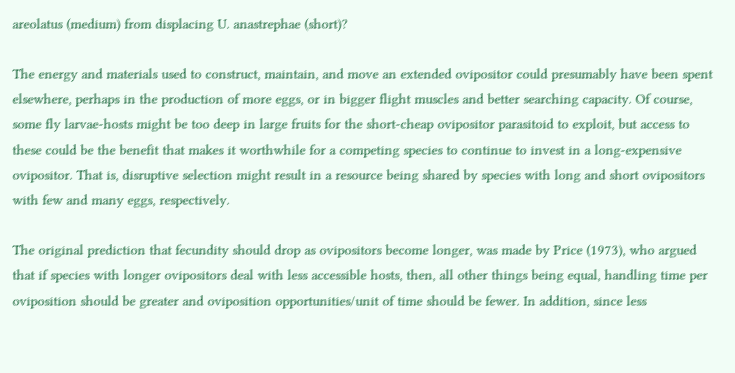areolatus (medium) from displacing U. anastrephae (short)?

The energy and materials used to construct, maintain, and move an extended ovipositor could presumably have been spent elsewhere, perhaps in the production of more eggs, or in bigger flight muscles and better searching capacity. Of course, some fly larvae-hosts might be too deep in large fruits for the short-cheap ovipositor parasitoid to exploit, but access to these could be the benefit that makes it worthwhile for a competing species to continue to invest in a long-expensive ovipositor. That is, disruptive selection might result in a resource being shared by species with long and short ovipositors with few and many eggs, respectively.

The original prediction that fecundity should drop as ovipositors become longer, was made by Price (1973), who argued that if species with longer ovipositors deal with less accessible hosts, then, all other things being equal, handling time per oviposition should be greater and oviposition opportunities/unit of time should be fewer. In addition, since less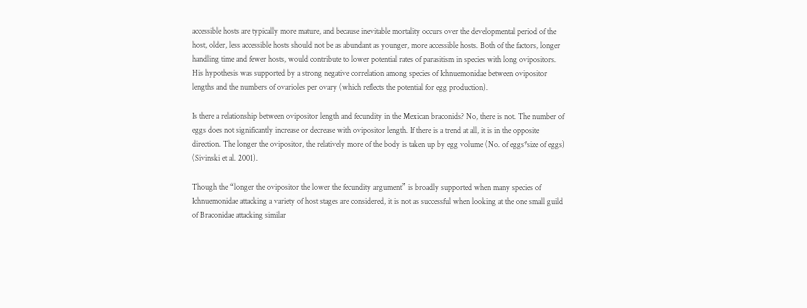accessible hosts are typically more mature, and because inevitable mortality occurs over the developmental period of the host, older, less accessible hosts should not be as abundant as younger, more accessible hosts. Both of the factors, longer handling time and fewer hosts, would contribute to lower potential rates of parasitism in species with long ovipositors. His hypothesis was supported by a strong negative correlation among species of Ichnuemonidae between ovipositor lengths and the numbers of ovarioles per ovary (which reflects the potential for egg production).

Is there a relationship between ovipositor length and fecundity in the Mexican braconids? No, there is not. The number of eggs does not significantly increase or decrease with ovipositor length. If there is a trend at all, it is in the opposite direction. The longer the ovipositor, the relatively more of the body is taken up by egg volume (No. of eggs*size of eggs) (Sivinski et al. 2001).

Though the “longer the ovipositor the lower the fecundity argument” is broadly supported when many species of Ichnuemonidae attacking a variety of host stages are considered, it is not as successful when looking at the one small guild of Braconidae attacking similar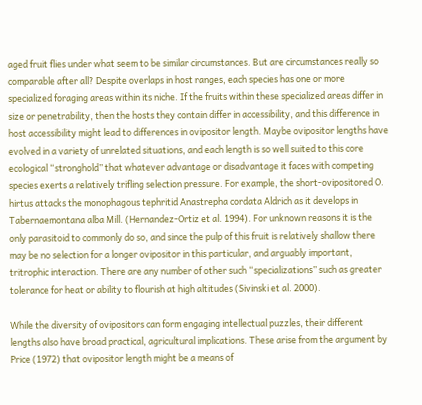aged fruit flies under what seem to be similar circumstances. But are circumstances really so comparable after all? Despite overlaps in host ranges, each species has one or more specialized foraging areas within its niche. If the fruits within these specialized areas differ in size or penetrability, then the hosts they contain differ in accessibility, and this difference in host accessibility might lead to differences in ovipositor length. Maybe ovipositor lengths have evolved in a variety of unrelated situations, and each length is so well suited to this core ecological “stronghold” that whatever advantage or disadvantage it faces with competing species exerts a relatively trifling selection pressure. For example, the short-ovipositored O. hirtus attacks the monophagous tephritid Anastrepha cordata Aldrich as it develops in Tabernaemontana alba Mill. (Hernandez-Ortiz et al. 1994). For unknown reasons it is the only parasitoid to commonly do so, and since the pulp of this fruit is relatively shallow there may be no selection for a longer ovipositor in this particular, and arguably important, tritrophic interaction. There are any number of other such “specializations” such as greater tolerance for heat or ability to flourish at high altitudes (Sivinski et al. 2000).

While the diversity of ovipositors can form engaging intellectual puzzles, their different lengths also have broad practical, agricultural implications. These arise from the argument by Price (1972) that ovipositor length might be a means of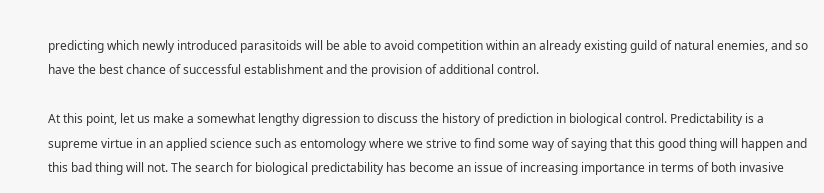predicting which newly introduced parasitoids will be able to avoid competition within an already existing guild of natural enemies, and so have the best chance of successful establishment and the provision of additional control.

At this point, let us make a somewhat lengthy digression to discuss the history of prediction in biological control. Predictability is a supreme virtue in an applied science such as entomology where we strive to find some way of saying that this good thing will happen and this bad thing will not. The search for biological predictability has become an issue of increasing importance in terms of both invasive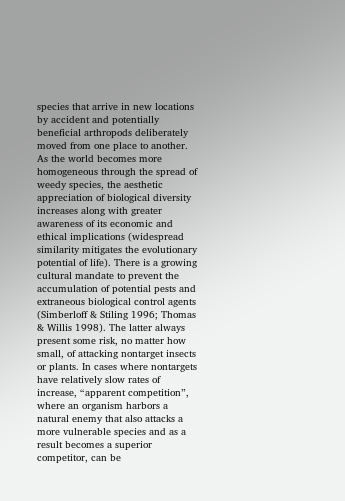species that arrive in new locations by accident and potentially beneficial arthropods deliberately moved from one place to another. As the world becomes more homogeneous through the spread of weedy species, the aesthetic appreciation of biological diversity increases along with greater awareness of its economic and ethical implications (widespread similarity mitigates the evolutionary potential of life). There is a growing cultural mandate to prevent the accumulation of potential pests and extraneous biological control agents (Simberloff & Stiling 1996; Thomas & Willis 1998). The latter always present some risk, no matter how small, of attacking nontarget insects or plants. In cases where nontargets have relatively slow rates of increase, “apparent competition”, where an organism harbors a natural enemy that also attacks a more vulnerable species and as a result becomes a superior competitor, can be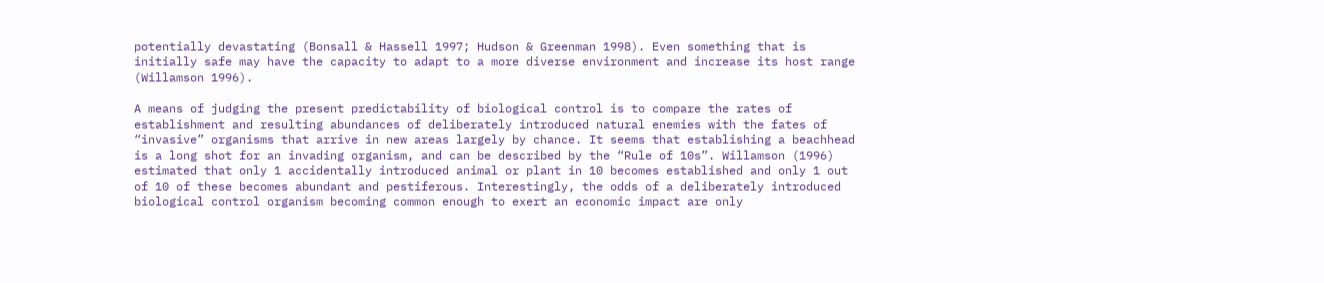potentially devastating (Bonsall & Hassell 1997; Hudson & Greenman 1998). Even something that is initially safe may have the capacity to adapt to a more diverse environment and increase its host range (Willamson 1996).

A means of judging the present predictability of biological control is to compare the rates of establishment and resulting abundances of deliberately introduced natural enemies with the fates of “invasive” organisms that arrive in new areas largely by chance. It seems that establishing a beachhead is a long shot for an invading organism, and can be described by the “Rule of 10s”. Willamson (1996) estimated that only 1 accidentally introduced animal or plant in 10 becomes established and only 1 out of 10 of these becomes abundant and pestiferous. Interestingly, the odds of a deliberately introduced biological control organism becoming common enough to exert an economic impact are only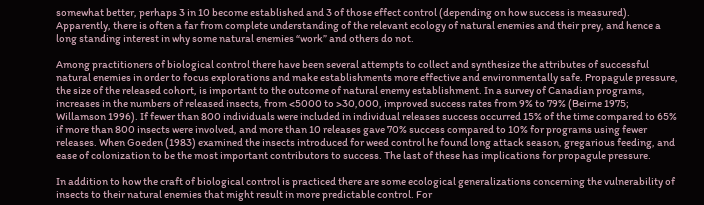somewhat better, perhaps 3 in 10 become established and 3 of those effect control (depending on how success is measured). Apparently, there is often a far from complete understanding of the relevant ecology of natural enemies and their prey, and hence a long standing interest in why some natural enemies “work” and others do not.

Among practitioners of biological control there have been several attempts to collect and synthesize the attributes of successful natural enemies in order to focus explorations and make establishments more effective and environmentally safe. Propagule pressure, the size of the released cohort, is important to the outcome of natural enemy establishment. In a survey of Canadian programs, increases in the numbers of released insects, from <5000 to >30,000, improved success rates from 9% to 79% (Beirne 1975; Willamson 1996). If fewer than 800 individuals were included in individual releases success occurred 15% of the time compared to 65% if more than 800 insects were involved, and more than 10 releases gave 70% success compared to 10% for programs using fewer releases. When Goeden (1983) examined the insects introduced for weed control he found long attack season, gregarious feeding, and ease of colonization to be the most important contributors to success. The last of these has implications for propagule pressure.

In addition to how the craft of biological control is practiced there are some ecological generalizations concerning the vulnerability of insects to their natural enemies that might result in more predictable control. For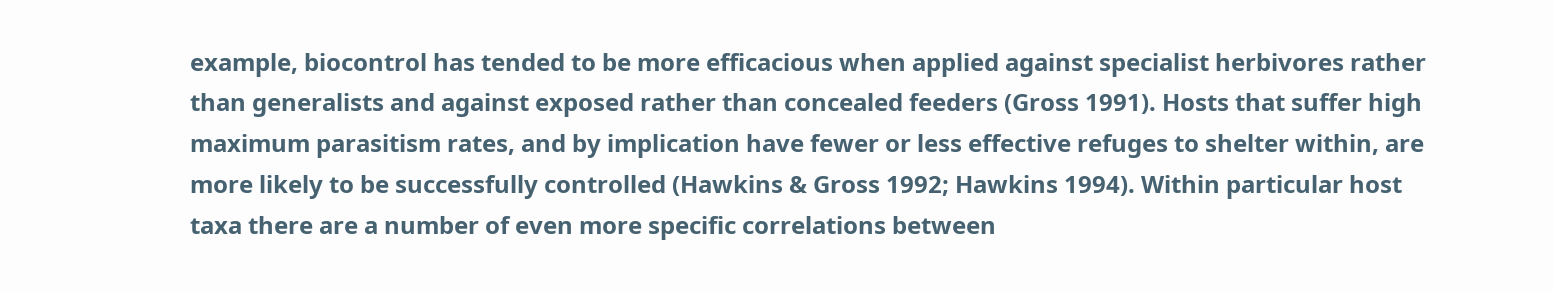example, biocontrol has tended to be more efficacious when applied against specialist herbivores rather than generalists and against exposed rather than concealed feeders (Gross 1991). Hosts that suffer high maximum parasitism rates, and by implication have fewer or less effective refuges to shelter within, are more likely to be successfully controlled (Hawkins & Gross 1992; Hawkins 1994). Within particular host taxa there are a number of even more specific correlations between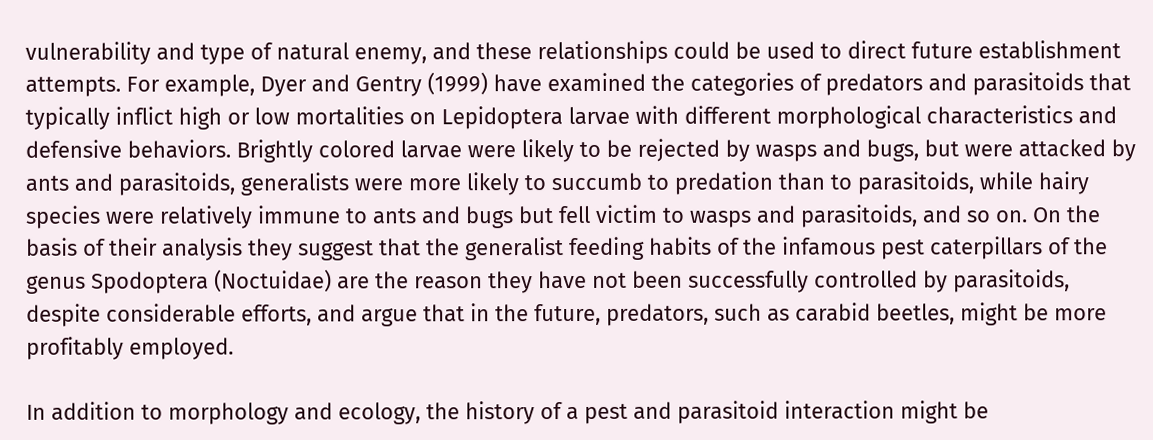vulnerability and type of natural enemy, and these relationships could be used to direct future establishment attempts. For example, Dyer and Gentry (1999) have examined the categories of predators and parasitoids that typically inflict high or low mortalities on Lepidoptera larvae with different morphological characteristics and defensive behaviors. Brightly colored larvae were likely to be rejected by wasps and bugs, but were attacked by ants and parasitoids, generalists were more likely to succumb to predation than to parasitoids, while hairy species were relatively immune to ants and bugs but fell victim to wasps and parasitoids, and so on. On the basis of their analysis they suggest that the generalist feeding habits of the infamous pest caterpillars of the genus Spodoptera (Noctuidae) are the reason they have not been successfully controlled by parasitoids, despite considerable efforts, and argue that in the future, predators, such as carabid beetles, might be more profitably employed.

In addition to morphology and ecology, the history of a pest and parasitoid interaction might be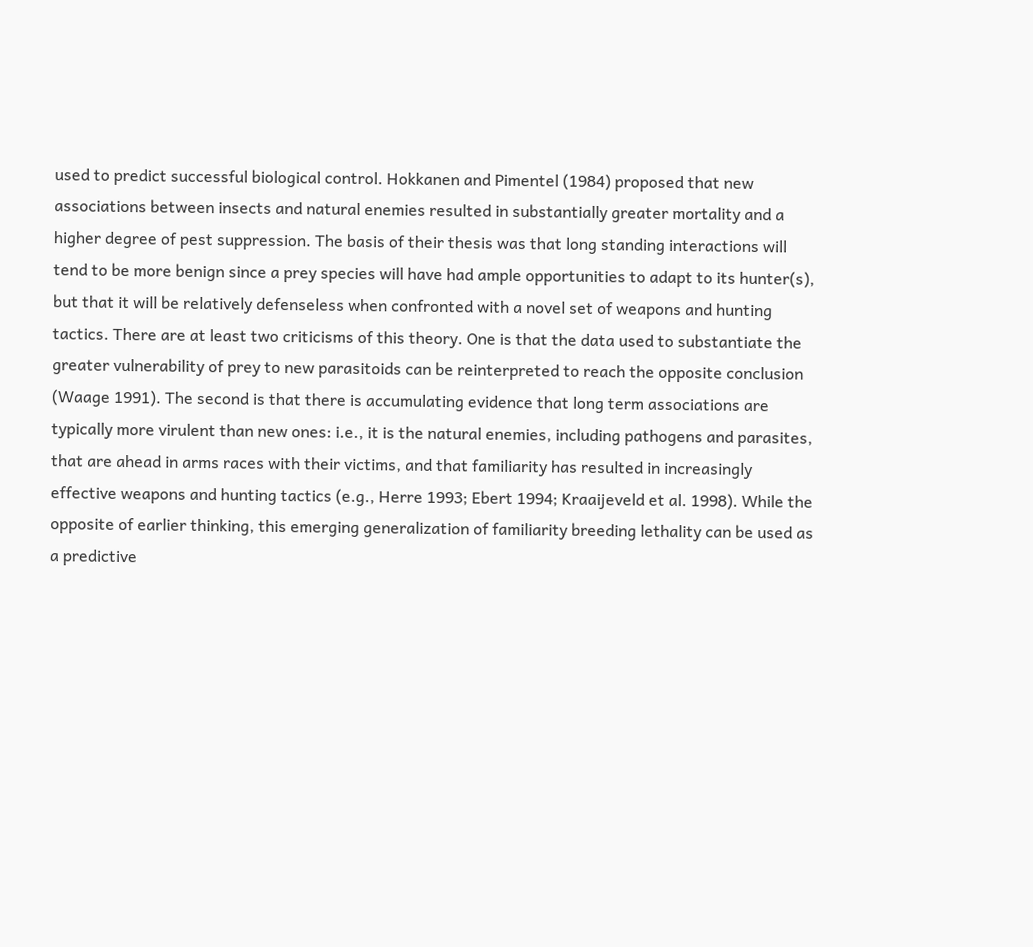used to predict successful biological control. Hokkanen and Pimentel (1984) proposed that new associations between insects and natural enemies resulted in substantially greater mortality and a higher degree of pest suppression. The basis of their thesis was that long standing interactions will tend to be more benign since a prey species will have had ample opportunities to adapt to its hunter(s), but that it will be relatively defenseless when confronted with a novel set of weapons and hunting tactics. There are at least two criticisms of this theory. One is that the data used to substantiate the greater vulnerability of prey to new parasitoids can be reinterpreted to reach the opposite conclusion (Waage 1991). The second is that there is accumulating evidence that long term associations are typically more virulent than new ones: i.e., it is the natural enemies, including pathogens and parasites, that are ahead in arms races with their victims, and that familiarity has resulted in increasingly effective weapons and hunting tactics (e.g., Herre 1993; Ebert 1994; Kraaijeveld et al. 1998). While the opposite of earlier thinking, this emerging generalization of familiarity breeding lethality can be used as a predictive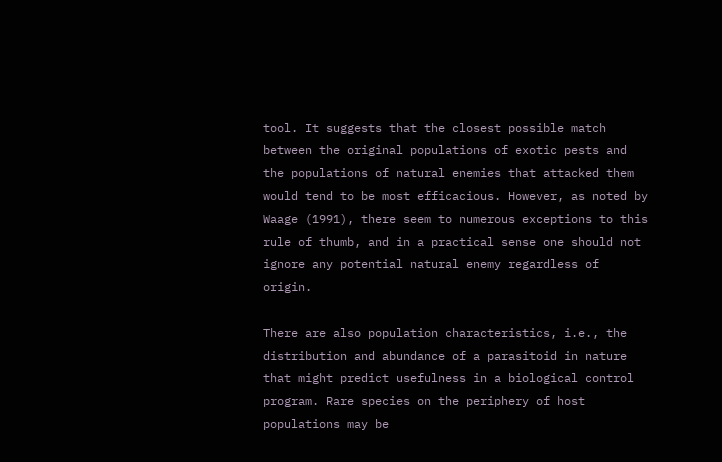tool. It suggests that the closest possible match between the original populations of exotic pests and the populations of natural enemies that attacked them would tend to be most efficacious. However, as noted by Waage (1991), there seem to numerous exceptions to this rule of thumb, and in a practical sense one should not ignore any potential natural enemy regardless of origin.

There are also population characteristics, i.e., the distribution and abundance of a parasitoid in nature that might predict usefulness in a biological control program. Rare species on the periphery of host populations may be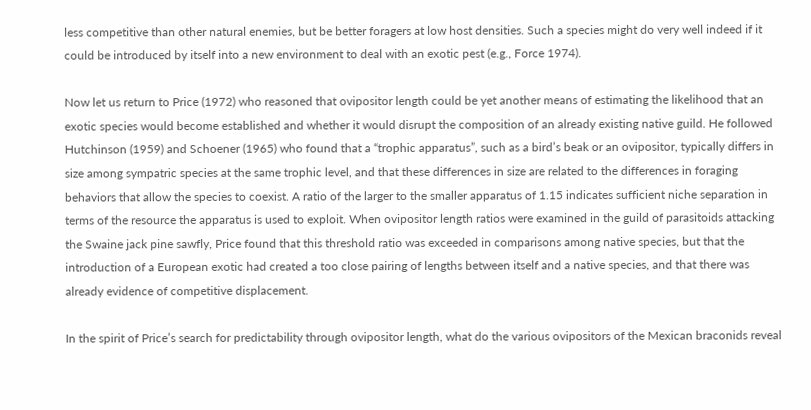less competitive than other natural enemies, but be better foragers at low host densities. Such a species might do very well indeed if it could be introduced by itself into a new environment to deal with an exotic pest (e.g., Force 1974).

Now let us return to Price (1972) who reasoned that ovipositor length could be yet another means of estimating the likelihood that an exotic species would become established and whether it would disrupt the composition of an already existing native guild. He followed Hutchinson (1959) and Schoener (1965) who found that a “trophic apparatus”, such as a bird’s beak or an ovipositor, typically differs in size among sympatric species at the same trophic level, and that these differences in size are related to the differences in foraging behaviors that allow the species to coexist. A ratio of the larger to the smaller apparatus of 1.15 indicates sufficient niche separation in terms of the resource the apparatus is used to exploit. When ovipositor length ratios were examined in the guild of parasitoids attacking the Swaine jack pine sawfly, Price found that this threshold ratio was exceeded in comparisons among native species, but that the introduction of a European exotic had created a too close pairing of lengths between itself and a native species, and that there was already evidence of competitive displacement.

In the spirit of Price’s search for predictability through ovipositor length, what do the various ovipositors of the Mexican braconids reveal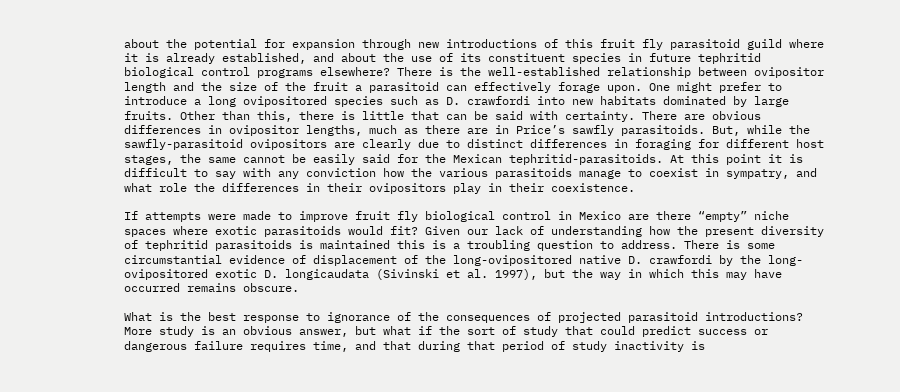about the potential for expansion through new introductions of this fruit fly parasitoid guild where it is already established, and about the use of its constituent species in future tephritid biological control programs elsewhere? There is the well-established relationship between ovipositor length and the size of the fruit a parasitoid can effectively forage upon. One might prefer to introduce a long ovipositored species such as D. crawfordi into new habitats dominated by large fruits. Other than this, there is little that can be said with certainty. There are obvious differences in ovipositor lengths, much as there are in Price’s sawfly parasitoids. But, while the sawfly-parasitoid ovipositors are clearly due to distinct differences in foraging for different host stages, the same cannot be easily said for the Mexican tephritid-parasitoids. At this point it is difficult to say with any conviction how the various parasitoids manage to coexist in sympatry, and what role the differences in their ovipositors play in their coexistence.

If attempts were made to improve fruit fly biological control in Mexico are there “empty” niche spaces where exotic parasitoids would fit? Given our lack of understanding how the present diversity of tephritid parasitoids is maintained this is a troubling question to address. There is some circumstantial evidence of displacement of the long-ovipositored native D. crawfordi by the long-ovipositored exotic D. longicaudata (Sivinski et al. 1997), but the way in which this may have occurred remains obscure.

What is the best response to ignorance of the consequences of projected parasitoid introductions? More study is an obvious answer, but what if the sort of study that could predict success or dangerous failure requires time, and that during that period of study inactivity is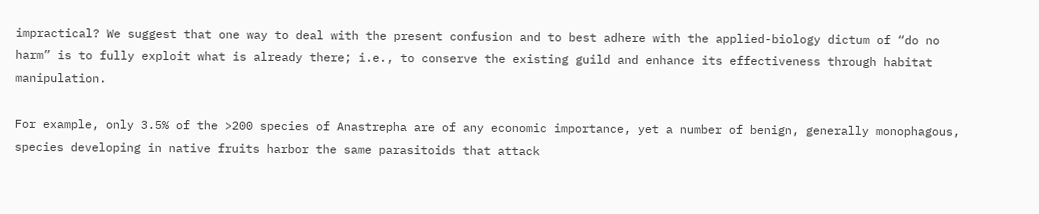impractical? We suggest that one way to deal with the present confusion and to best adhere with the applied-biology dictum of “do no harm” is to fully exploit what is already there; i.e., to conserve the existing guild and enhance its effectiveness through habitat manipulation.

For example, only 3.5% of the >200 species of Anastrepha are of any economic importance, yet a number of benign, generally monophagous, species developing in native fruits harbor the same parasitoids that attack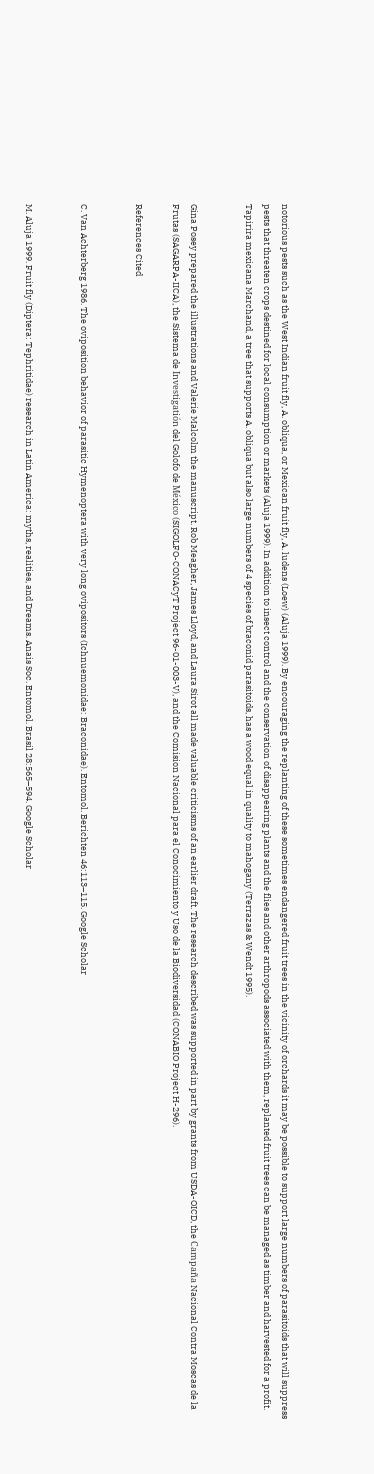notorious pests such as the West Indian fruit fly, A. obliqua, or Mexican fruit fly, A. ludens (Loew) (Aluja 1999). By encouraging the replanting of these sometimes endangered fruit trees in the vicinity of orchards it may be possible to support large numbers of parasitoids that will suppress pests that threaten crops destined for local consumption or markets (Aluja 1999). In addition to insect control and the conservation of disappearing plants and the flies and other arthropods associated with them, replanted fruit trees can be managed as timber and harvested for a profit. Tapirira mexicana Marchand, a tree that supports A. obliqua but also large numbers of 4 species of braconid parasitoids, has a wood equal in quality to mahogany (Terrazas & Wendt 1995).


Gina Posey prepared the illustrations and Valerie Malcolm the manuscript. Rob Meagher, James Lloyd, and Laura Sirot all made valuable criticisms of an earlier draft. The research described was supported in part by grants from USDA-OICD, the Campaña Nacional Contra Moscas de la Frutas (SAGARPA-IICA), the Sistema de Investigatión del Golofo de México (SIGOLFO-CONACyT Project 96-01-003-V), and the Comision Nacional para el Conocimiento y Uso de la Biodiversidad (CONABIO Project H-296).

References Cited


C. Van Achterberg 1986. The oviposition behavior of parasitic Hymenoptera with very long ovipositors (Ichnuemonidae: Braconidae). Entomol. Berichten 46:113–115. Google Scholar


M. Aluja 1999. Fruit fly (Diptera: Tephritidae) research in Latin America: myths, realities, and Dreams. Anais Soc. Entomol. Brasil 28:565–594. Google Scholar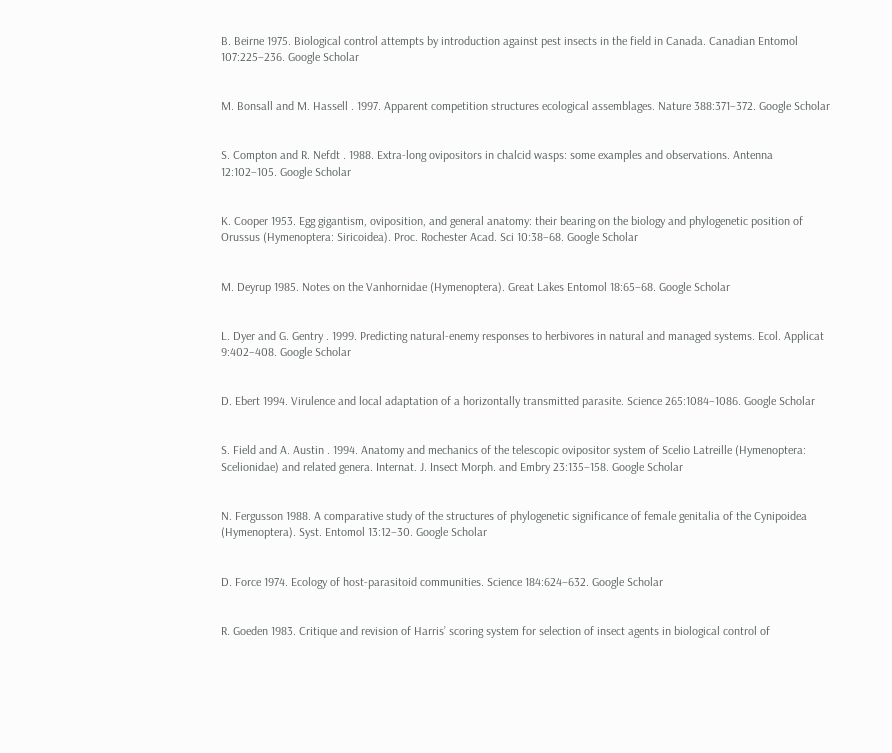B. Beirne 1975. Biological control attempts by introduction against pest insects in the field in Canada. Canadian Entomol 107:225–236. Google Scholar


M. Bonsall and M. Hassell . 1997. Apparent competition structures ecological assemblages. Nature 388:371–372. Google Scholar


S. Compton and R. Nefdt . 1988. Extra-long ovipositors in chalcid wasps: some examples and observations. Antenna 12:102–105. Google Scholar


K. Cooper 1953. Egg gigantism, oviposition, and general anatomy: their bearing on the biology and phylogenetic position of Orussus (Hymenoptera: Siricoidea). Proc. Rochester Acad. Sci 10:38–68. Google Scholar


M. Deyrup 1985. Notes on the Vanhornidae (Hymenoptera). Great Lakes Entomol 18:65–68. Google Scholar


L. Dyer and G. Gentry . 1999. Predicting natural-enemy responses to herbivores in natural and managed systems. Ecol. Applicat 9:402–408. Google Scholar


D. Ebert 1994. Virulence and local adaptation of a horizontally transmitted parasite. Science 265:1084–1086. Google Scholar


S. Field and A. Austin . 1994. Anatomy and mechanics of the telescopic ovipositor system of Scelio Latreille (Hymenoptera: Scelionidae) and related genera. Internat. J. Insect Morph. and Embry 23:135–158. Google Scholar


N. Fergusson 1988. A comparative study of the structures of phylogenetic significance of female genitalia of the Cynipoidea (Hymenoptera). Syst. Entomol 13:12–30. Google Scholar


D. Force 1974. Ecology of host-parasitoid communities. Science 184:624–632. Google Scholar


R. Goeden 1983. Critique and revision of Harris’ scoring system for selection of insect agents in biological control of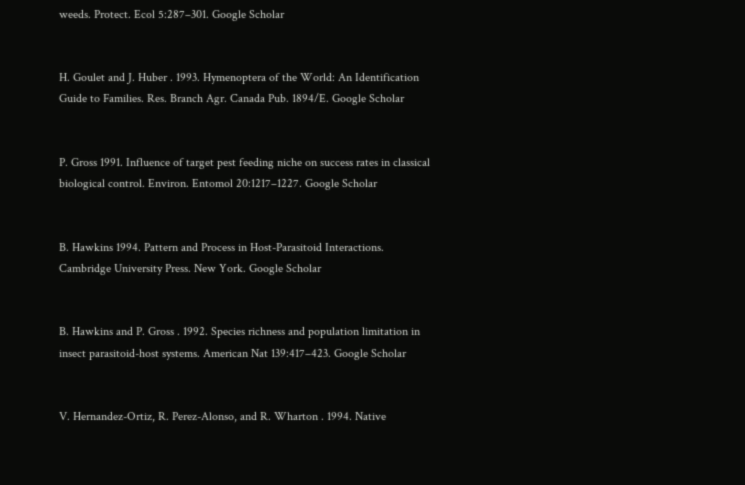weeds. Protect. Ecol 5:287–301. Google Scholar


H. Goulet and J. Huber . 1993. Hymenoptera of the World: An Identification Guide to Families. Res. Branch Agr. Canada Pub. 1894/E. Google Scholar


P. Gross 1991. Influence of target pest feeding niche on success rates in classical biological control. Environ. Entomol 20:1217–1227. Google Scholar


B. Hawkins 1994. Pattern and Process in Host-Parasitoid Interactions. Cambridge University Press. New York. Google Scholar


B. Hawkins and P. Gross . 1992. Species richness and population limitation in insect parasitoid-host systems. American Nat 139:417–423. Google Scholar


V. Hernandez-Ortiz, R. Perez-Alonso, and R. Wharton . 1994. Native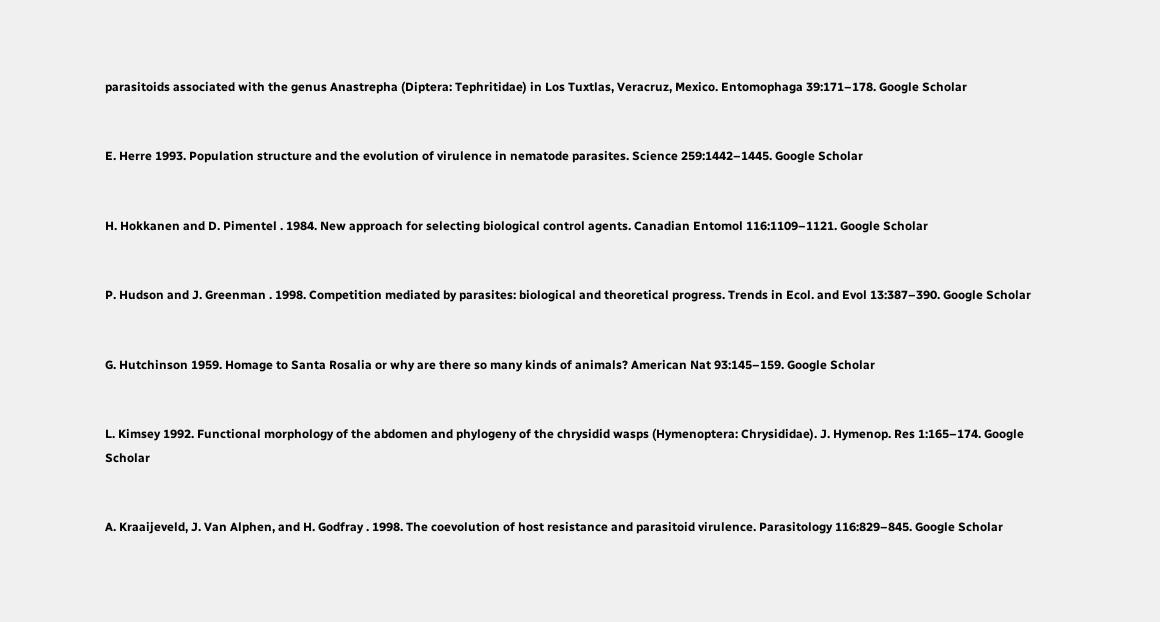parasitoids associated with the genus Anastrepha (Diptera: Tephritidae) in Los Tuxtlas, Veracruz, Mexico. Entomophaga 39:171–178. Google Scholar


E. Herre 1993. Population structure and the evolution of virulence in nematode parasites. Science 259:1442–1445. Google Scholar


H. Hokkanen and D. Pimentel . 1984. New approach for selecting biological control agents. Canadian Entomol 116:1109–1121. Google Scholar


P. Hudson and J. Greenman . 1998. Competition mediated by parasites: biological and theoretical progress. Trends in Ecol. and Evol 13:387–390. Google Scholar


G. Hutchinson 1959. Homage to Santa Rosalia or why are there so many kinds of animals? American Nat 93:145–159. Google Scholar


L. Kimsey 1992. Functional morphology of the abdomen and phylogeny of the chrysidid wasps (Hymenoptera: Chrysididae). J. Hymenop. Res 1:165–174. Google Scholar


A. Kraaijeveld, J. Van Alphen, and H. Godfray . 1998. The coevolution of host resistance and parasitoid virulence. Parasitology 116:829–845. Google Scholar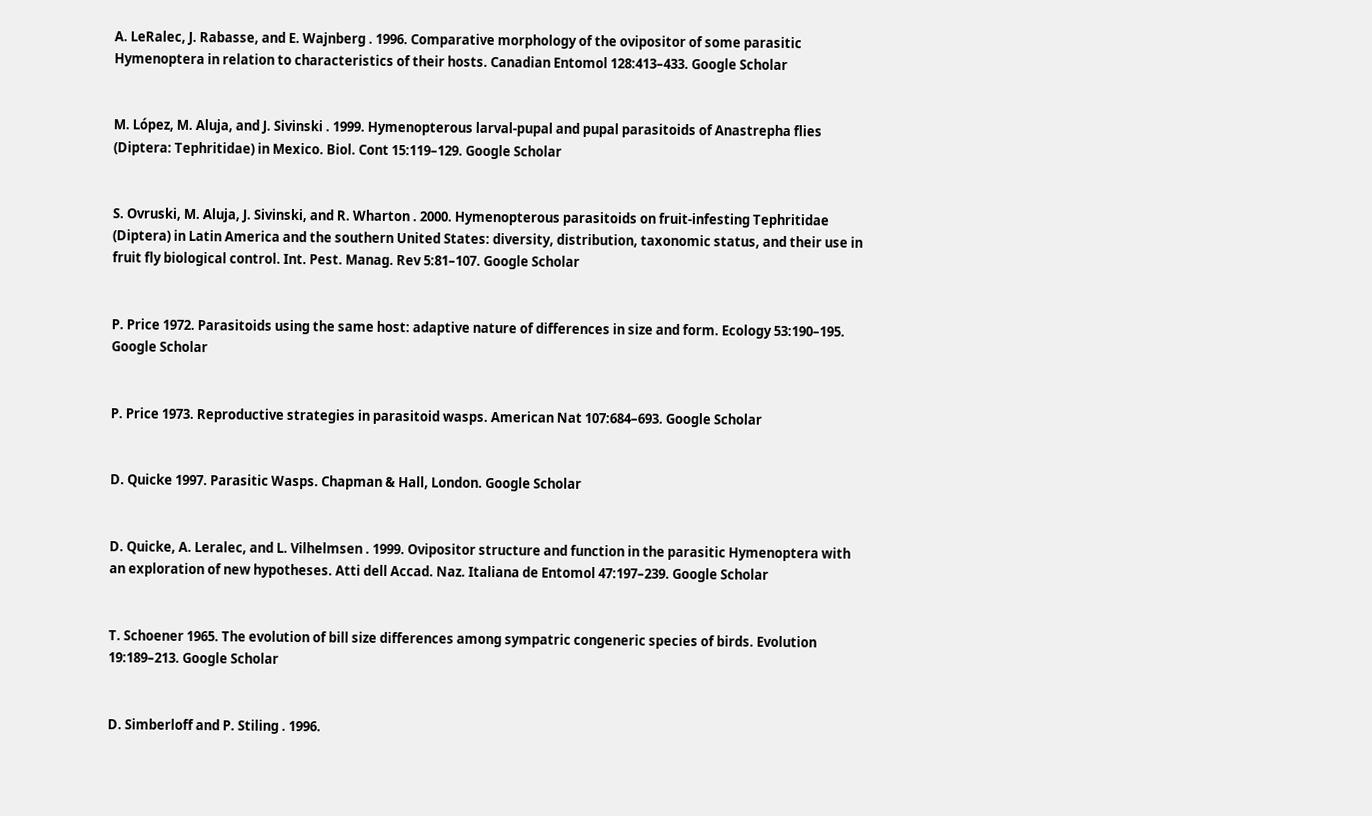A. LeRalec, J. Rabasse, and E. Wajnberg . 1996. Comparative morphology of the ovipositor of some parasitic Hymenoptera in relation to characteristics of their hosts. Canadian Entomol 128:413–433. Google Scholar


M. López, M. Aluja, and J. Sivinski . 1999. Hymenopterous larval-pupal and pupal parasitoids of Anastrepha flies (Diptera: Tephritidae) in Mexico. Biol. Cont 15:119–129. Google Scholar


S. Ovruski, M. Aluja, J. Sivinski, and R. Wharton . 2000. Hymenopterous parasitoids on fruit-infesting Tephritidae (Diptera) in Latin America and the southern United States: diversity, distribution, taxonomic status, and their use in fruit fly biological control. Int. Pest. Manag. Rev 5:81–107. Google Scholar


P. Price 1972. Parasitoids using the same host: adaptive nature of differences in size and form. Ecology 53:190–195. Google Scholar


P. Price 1973. Reproductive strategies in parasitoid wasps. American Nat 107:684–693. Google Scholar


D. Quicke 1997. Parasitic Wasps. Chapman & Hall, London. Google Scholar


D. Quicke, A. Leralec, and L. Vilhelmsen . 1999. Ovipositor structure and function in the parasitic Hymenoptera with an exploration of new hypotheses. Atti dell Accad. Naz. Italiana de Entomol 47:197–239. Google Scholar


T. Schoener 1965. The evolution of bill size differences among sympatric congeneric species of birds. Evolution 19:189–213. Google Scholar


D. Simberloff and P. Stiling . 1996.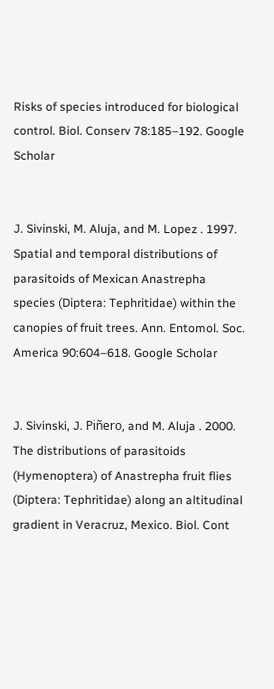Risks of species introduced for biological control. Biol. Conserv 78:185–192. Google Scholar


J. Sivinski, M. Aluja, and M. Lopez . 1997. Spatial and temporal distributions of parasitoids of Mexican Anastrepha species (Diptera: Tephritidae) within the canopies of fruit trees. Ann. Entomol. Soc. America 90:604–618. Google Scholar


J. Sivinski, J. Piñero, and M. Aluja . 2000. The distributions of parasitoids (Hymenoptera) of Anastrepha fruit flies (Diptera: Tephritidae) along an altitudinal gradient in Veracruz, Mexico. Biol. Cont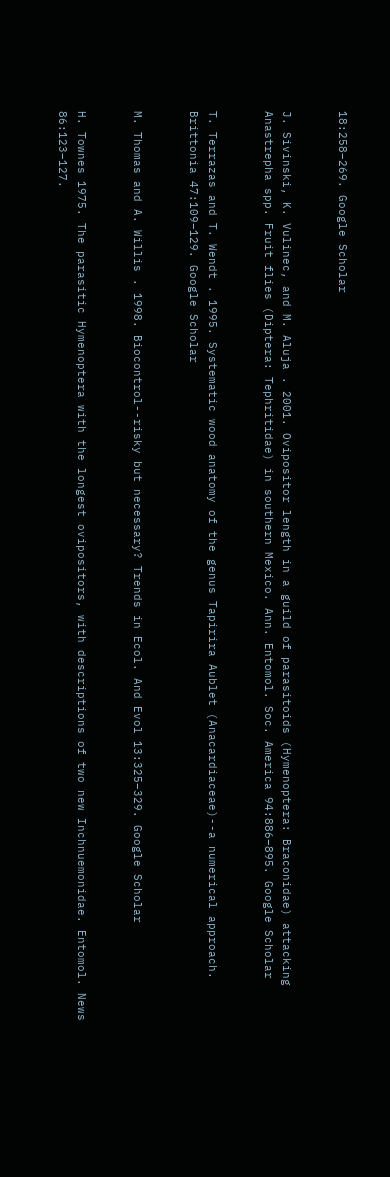18:258–269. Google Scholar


J. Sivinski, K. Vulinec, and M. Aluja . 2001. Ovipositor length in a guild of parasitoids (Hymenoptera: Braconidae) attacking Anastrepha spp. Fruit flies (Diptera: Tephritidae) in southern Mexico. Ann. Entomol. Soc. America 94:886–895. Google Scholar


T. Terrazas and T. Wendt . 1995. Systematic wood anatomy of the genus Tapirira Aublet (Anacardiaceae)--a numerical approach. Brittonia 47:109–129. Google Scholar


M. Thomas and A. Willis . 1998. Biocontrol--risky but necessary? Trends in Ecol. And Evol 13:325–329. Google Scholar


H. Townes 1975. The parasitic Hymenoptera with the longest ovipositors, with descriptions of two new Inchnuemonidae. Entomol. News 86:123–127.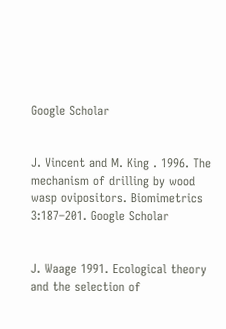Google Scholar


J. Vincent and M. King . 1996. The mechanism of drilling by wood wasp ovipositors. Biomimetrics 3:187–201. Google Scholar


J. Waage 1991. Ecological theory and the selection of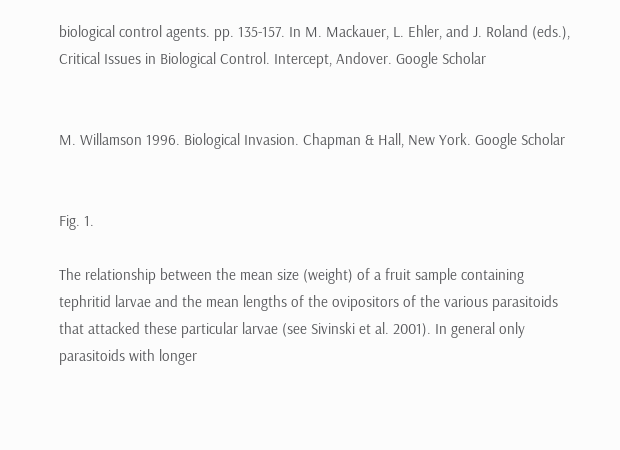biological control agents. pp. 135-157. In M. Mackauer, L. Ehler, and J. Roland (eds.), Critical Issues in Biological Control. Intercept, Andover. Google Scholar


M. Willamson 1996. Biological Invasion. Chapman & Hall, New York. Google Scholar


Fig. 1.

The relationship between the mean size (weight) of a fruit sample containing tephritid larvae and the mean lengths of the ovipositors of the various parasitoids that attacked these particular larvae (see Sivinski et al. 2001). In general only parasitoids with longer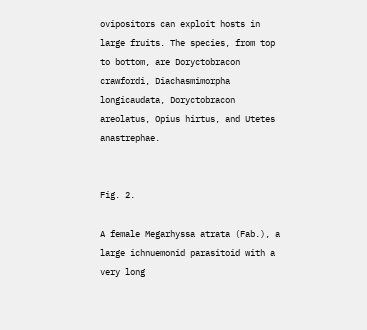ovipositors can exploit hosts in large fruits. The species, from top to bottom, are Doryctobracon crawfordi, Diachasmimorpha longicaudata, Doryctobracon areolatus, Opius hirtus, and Utetes anastrephae.


Fig. 2.

A female Megarhyssa atrata (Fab.), a large ichnuemonid parasitoid with a very long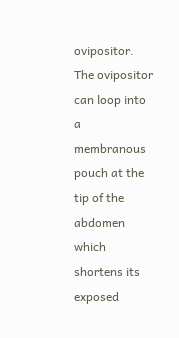ovipositor. The ovipositor can loop into a membranous pouch at the tip of the abdomen which shortens its exposed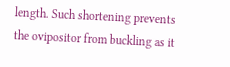length. Such shortening prevents the ovipositor from buckling as it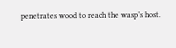penetrates wood to reach the wasp’s host.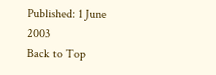Published: 1 June 2003
Back to Top